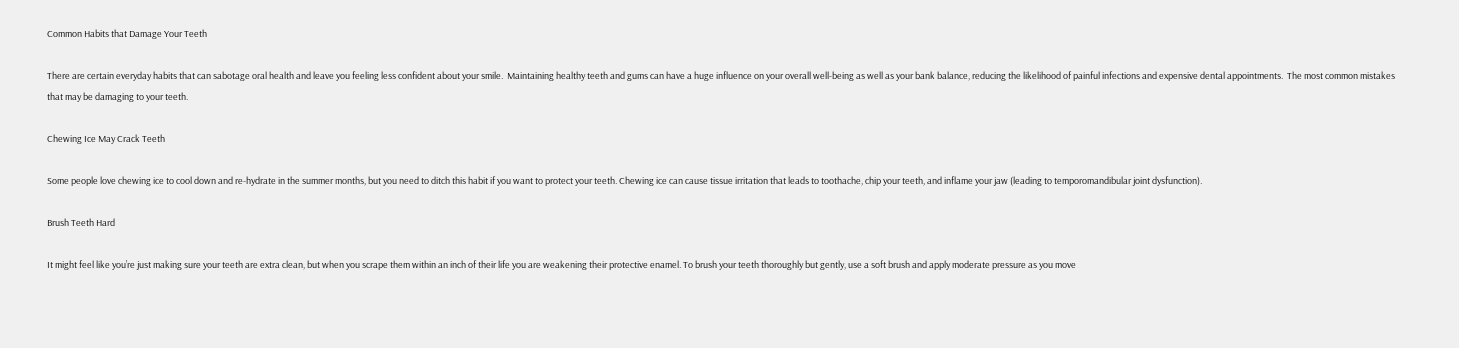Common Habits that Damage Your Teeth

There are certain everyday habits that can sabotage oral health and leave you feeling less confident about your smile.  Maintaining healthy teeth and gums can have a huge influence on your overall well-being as well as your bank balance, reducing the likelihood of painful infections and expensive dental appointments.  The most common mistakes that may be damaging to your teeth.

Chewing Ice May Crack Teeth

Some people love chewing ice to cool down and re-hydrate in the summer months, but you need to ditch this habit if you want to protect your teeth. Chewing ice can cause tissue irritation that leads to toothache, chip your teeth, and inflame your jaw (leading to temporomandibular joint dysfunction).

Brush Teeth Hard

It might feel like you’re just making sure your teeth are extra clean, but when you scrape them within an inch of their life you are weakening their protective enamel. To brush your teeth thoroughly but gently, use a soft brush and apply moderate pressure as you move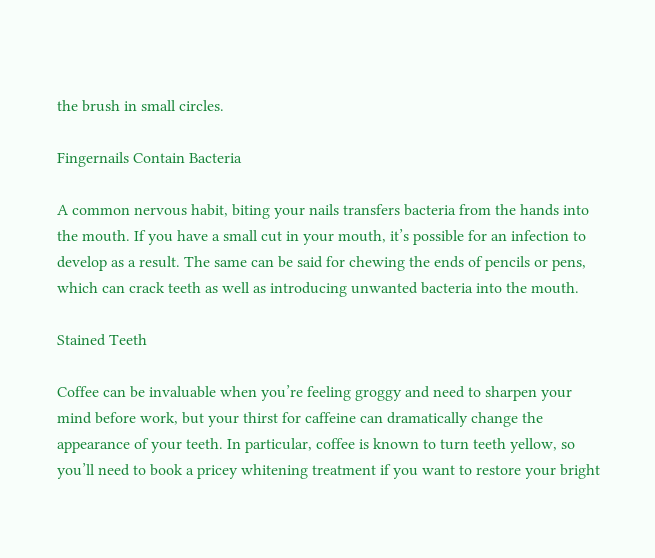the brush in small circles.

Fingernails Contain Bacteria

A common nervous habit, biting your nails transfers bacteria from the hands into the mouth. If you have a small cut in your mouth, it’s possible for an infection to develop as a result. The same can be said for chewing the ends of pencils or pens, which can crack teeth as well as introducing unwanted bacteria into the mouth.

Stained Teeth

Coffee can be invaluable when you’re feeling groggy and need to sharpen your mind before work, but your thirst for caffeine can dramatically change the appearance of your teeth. In particular, coffee is known to turn teeth yellow, so you’ll need to book a pricey whitening treatment if you want to restore your bright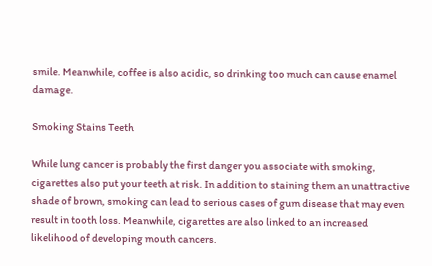smile. Meanwhile, coffee is also acidic, so drinking too much can cause enamel damage.

Smoking Stains Teeth

While lung cancer is probably the first danger you associate with smoking, cigarettes also put your teeth at risk. In addition to staining them an unattractive shade of brown, smoking can lead to serious cases of gum disease that may even result in tooth loss. Meanwhile, cigarettes are also linked to an increased likelihood of developing mouth cancers.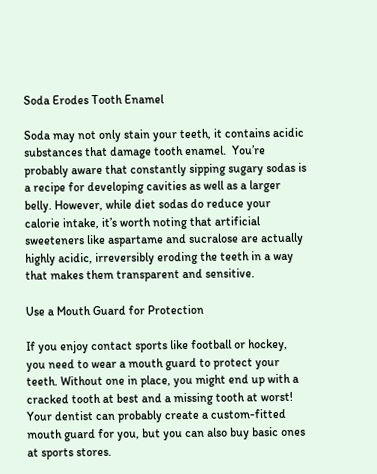Soda Erodes Tooth Enamel

Soda may not only stain your teeth, it contains acidic substances that damage tooth enamel.  You’re probably aware that constantly sipping sugary sodas is a recipe for developing cavities as well as a larger belly. However, while diet sodas do reduce your calorie intake, it’s worth noting that artificial sweeteners like aspartame and sucralose are actually highly acidic, irreversibly eroding the teeth in a way that makes them transparent and sensitive.

Use a Mouth Guard for Protection

If you enjoy contact sports like football or hockey, you need to wear a mouth guard to protect your teeth. Without one in place, you might end up with a cracked tooth at best and a missing tooth at worst! Your dentist can probably create a custom-fitted mouth guard for you, but you can also buy basic ones at sports stores.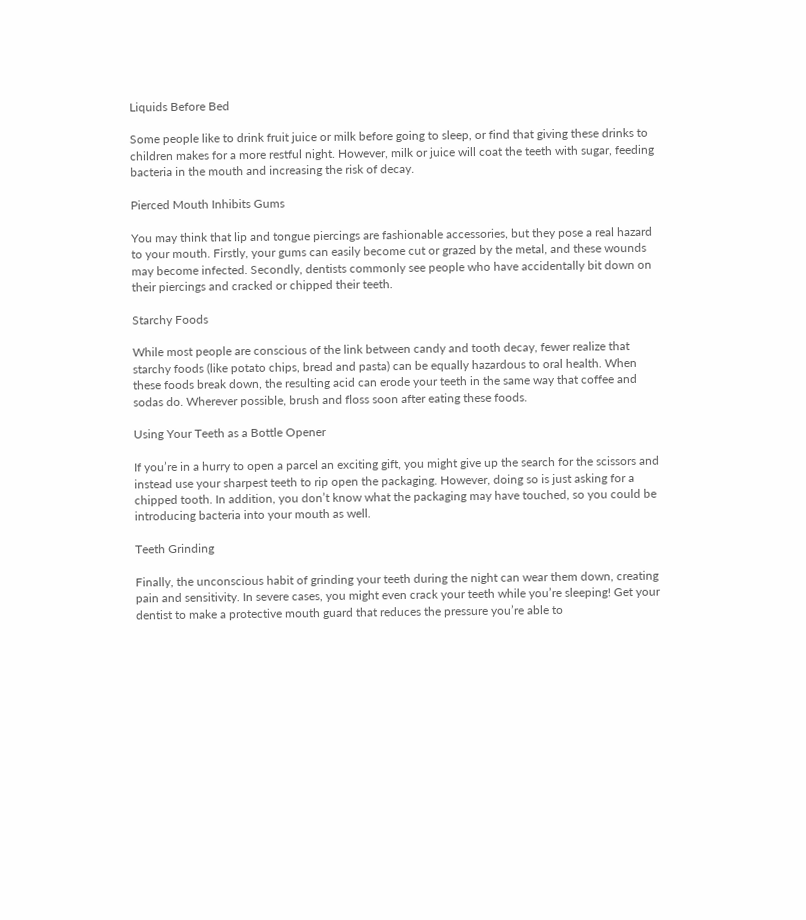Liquids Before Bed

Some people like to drink fruit juice or milk before going to sleep, or find that giving these drinks to children makes for a more restful night. However, milk or juice will coat the teeth with sugar, feeding bacteria in the mouth and increasing the risk of decay.

Pierced Mouth Inhibits Gums

You may think that lip and tongue piercings are fashionable accessories, but they pose a real hazard to your mouth. Firstly, your gums can easily become cut or grazed by the metal, and these wounds may become infected. Secondly, dentists commonly see people who have accidentally bit down on their piercings and cracked or chipped their teeth.

Starchy Foods

While most people are conscious of the link between candy and tooth decay, fewer realize that starchy foods (like potato chips, bread and pasta) can be equally hazardous to oral health. When these foods break down, the resulting acid can erode your teeth in the same way that coffee and sodas do. Wherever possible, brush and floss soon after eating these foods.

Using Your Teeth as a Bottle Opener

If you’re in a hurry to open a parcel an exciting gift, you might give up the search for the scissors and instead use your sharpest teeth to rip open the packaging. However, doing so is just asking for a chipped tooth. In addition, you don’t know what the packaging may have touched, so you could be introducing bacteria into your mouth as well.

Teeth Grinding

Finally, the unconscious habit of grinding your teeth during the night can wear them down, creating pain and sensitivity. In severe cases, you might even crack your teeth while you’re sleeping! Get your dentist to make a protective mouth guard that reduces the pressure you’re able to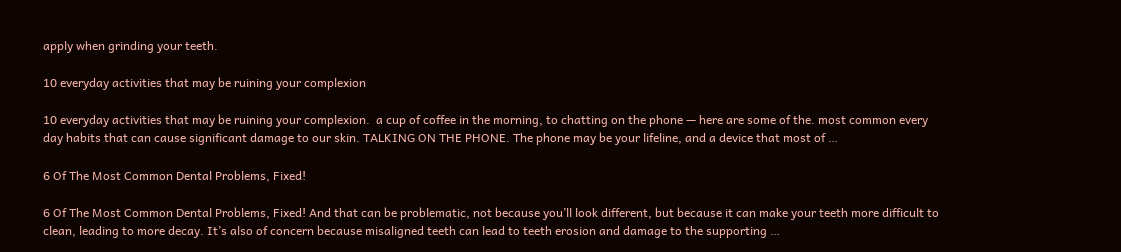apply when grinding your teeth.

10 everyday activities that may be ruining your complexion

10 everyday activities that may be ruining your complexion.  a cup of coffee in the morning, to chatting on the phone — here are some of the. most common every day habits that can cause significant damage to our skin. TALKING ON THE PHONE. The phone may be your lifeline, and a device that most of …

6 Of The Most Common Dental Problems, Fixed!

6 Of The Most Common Dental Problems, Fixed! And that can be problematic, not because you’ll look different, but because it can make your teeth more difficult to clean, leading to more decay. It’s also of concern because misaligned teeth can lead to teeth erosion and damage to the supporting …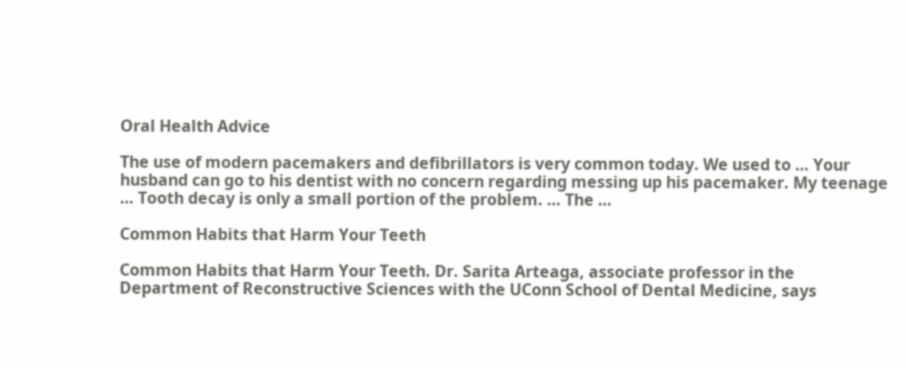Oral Health Advice

The use of modern pacemakers and defibrillators is very common today. We used to … Your husband can go to his dentist with no concern regarding messing up his pacemaker. My teenage … Tooth decay is only a small portion of the problem. … The …

Common Habits that Harm Your Teeth

Common Habits that Harm Your Teeth. Dr. Sarita Arteaga, associate professor in the Department of Reconstructive Sciences with the UConn School of Dental Medicine, says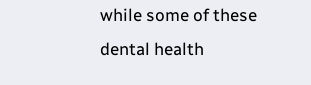while some of these dental health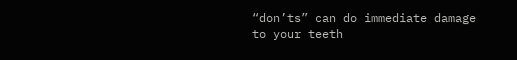“don’ts” can do immediate damage to your teeth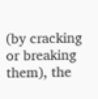(by cracking or breaking them), the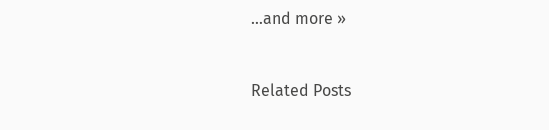…and more »


Related Posts